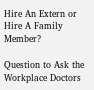Hire An Extern or Hire A Family Member?

Question to Ask the Workplace Doctors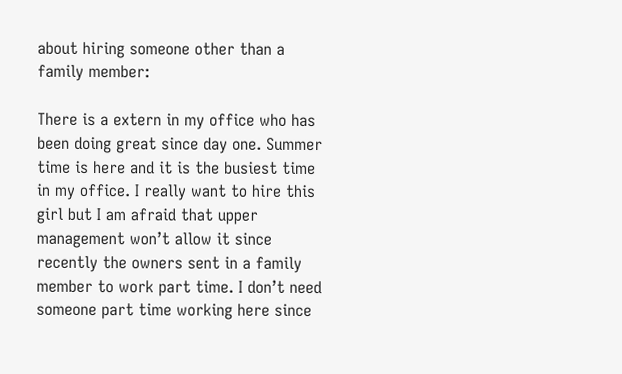about hiring someone other than a family member:

There is a extern in my office who has been doing great since day one. Summer time is here and it is the busiest time in my office. I really want to hire this girl but I am afraid that upper management won’t allow it since recently the owners sent in a family member to work part time. I don’t need someone part time working here since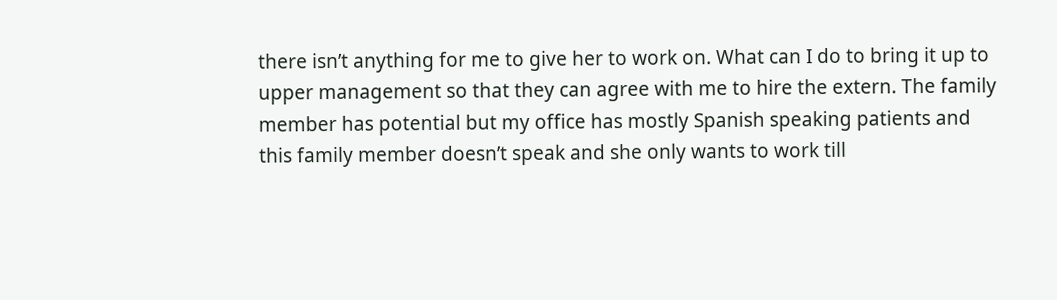there isn’t anything for me to give her to work on. What can I do to bring it up to upper management so that they can agree with me to hire the extern. The family member has potential but my office has mostly Spanish speaking patients and this family member doesn’t speak and she only wants to work till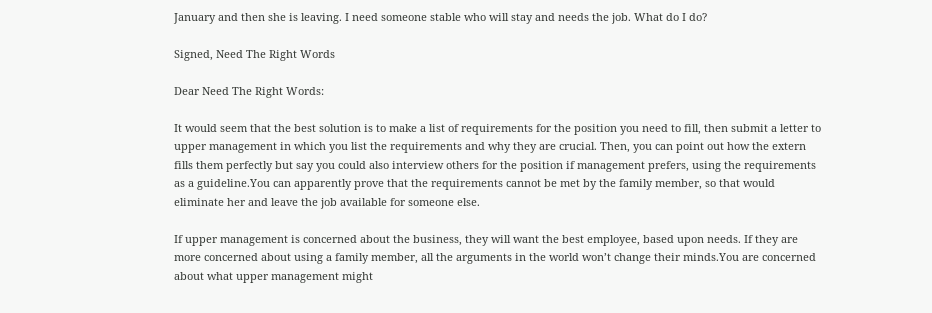January and then she is leaving. I need someone stable who will stay and needs the job. What do I do?

Signed, Need The Right Words

Dear Need The Right Words:

It would seem that the best solution is to make a list of requirements for the position you need to fill, then submit a letter to upper management in which you list the requirements and why they are crucial. Then, you can point out how the extern fills them perfectly but say you could also interview others for the position if management prefers, using the requirements as a guideline.You can apparently prove that the requirements cannot be met by the family member, so that would eliminate her and leave the job available for someone else.

If upper management is concerned about the business, they will want the best employee, based upon needs. If they are more concerned about using a family member, all the arguments in the world won’t change their minds.You are concerned about what upper management might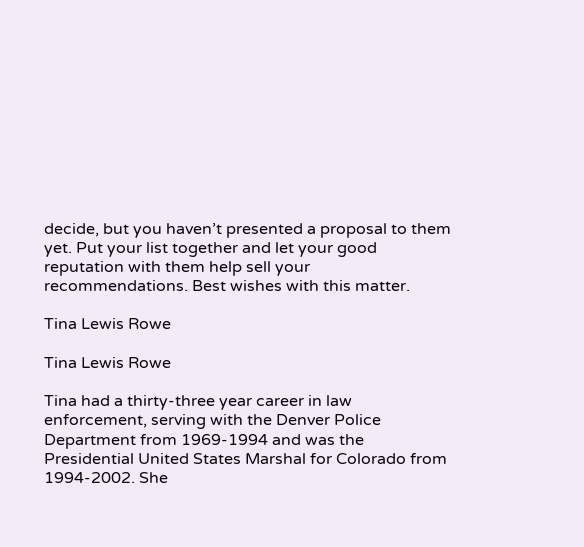decide, but you haven’t presented a proposal to them yet. Put your list together and let your good reputation with them help sell your recommendations. Best wishes with this matter.

Tina Lewis Rowe

Tina Lewis Rowe

Tina had a thirty-three year career in law enforcement, serving with the Denver Police Department from 1969-1994 and was the Presidential United States Marshal for Colorado from 1994-2002. She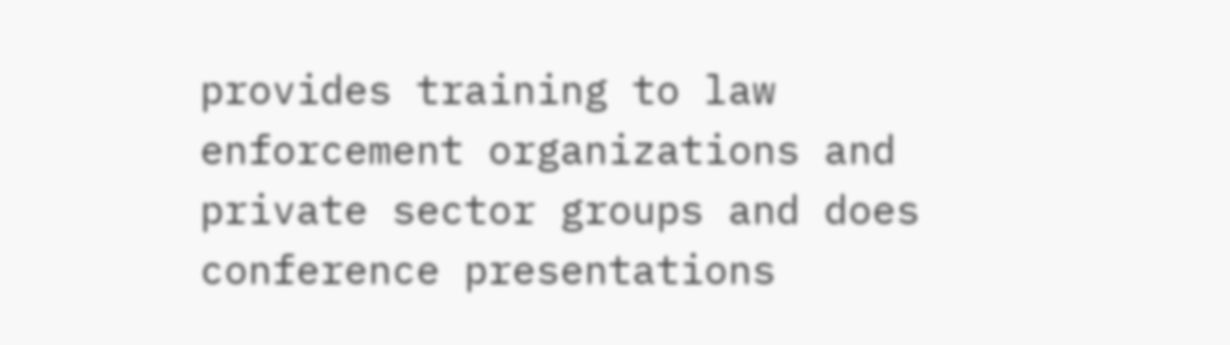provides training to law enforcement organizations and private sector groups and does conference presentations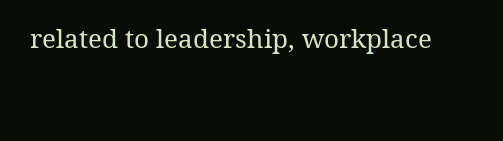related to leadership, workplace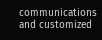communications and customized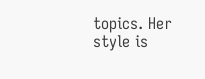topics. Her style is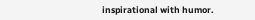inspirational with humor.